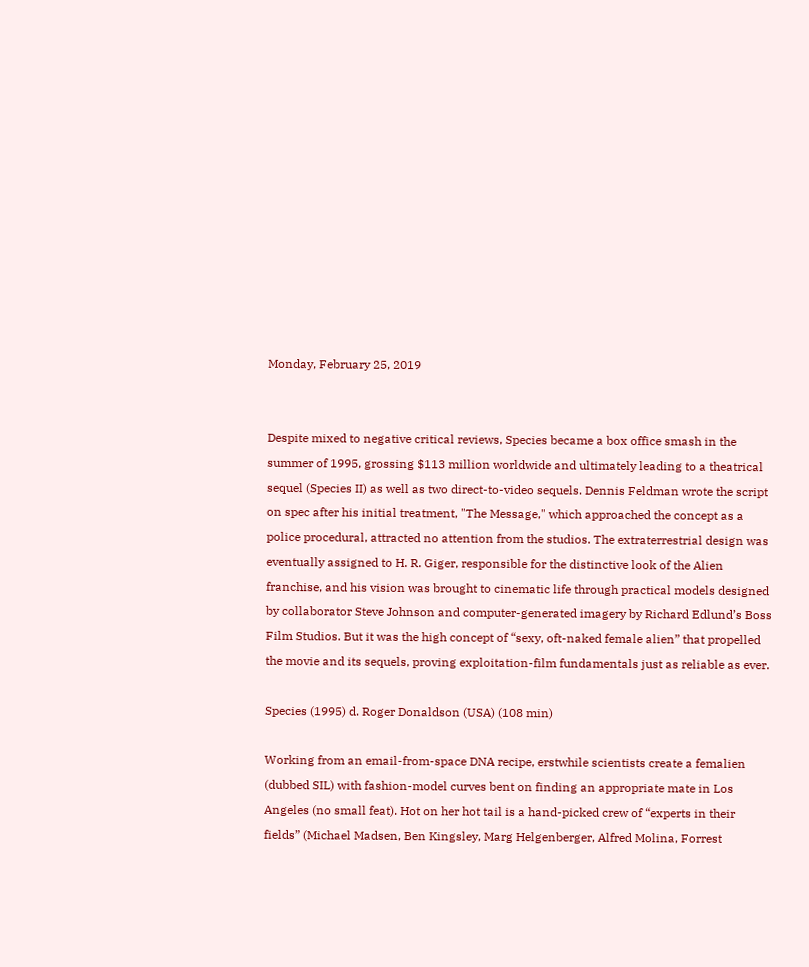Monday, February 25, 2019


Despite mixed to negative critical reviews, Species became a box office smash in the summer of 1995, grossing $113 million worldwide and ultimately leading to a theatrical sequel (Species II) as well as two direct-to-video sequels. Dennis Feldman wrote the script on spec after his initial treatment, "The Message," which approached the concept as a police procedural, attracted no attention from the studios. The extraterrestrial design was eventually assigned to H. R. Giger, responsible for the distinctive look of the Alien franchise, and his vision was brought to cinematic life through practical models designed by collaborator Steve Johnson and computer-generated imagery by Richard Edlund’s Boss Film Studios. But it was the high concept of “sexy, oft-naked female alien” that propelled the movie and its sequels, proving exploitation-film fundamentals just as reliable as ever.

Species (1995) d. Roger Donaldson (USA) (108 min)

Working from an email-from-space DNA recipe, erstwhile scientists create a femalien (dubbed SIL) with fashion-model curves bent on finding an appropriate mate in Los Angeles (no small feat). Hot on her hot tail is a hand-picked crew of “experts in their fields” (Michael Madsen, Ben Kingsley, Marg Helgenberger, Alfred Molina, Forrest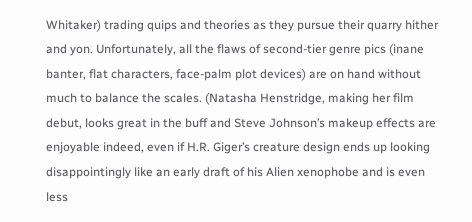Whitaker) trading quips and theories as they pursue their quarry hither and yon. Unfortunately, all the flaws of second-tier genre pics (inane banter, flat characters, face-palm plot devices) are on hand without much to balance the scales. (Natasha Henstridge, making her film debut, looks great in the buff and Steve Johnson’s makeup effects are enjoyable indeed, even if H.R. Giger’s creature design ends up looking disappointingly like an early draft of his Alien xenophobe and is even less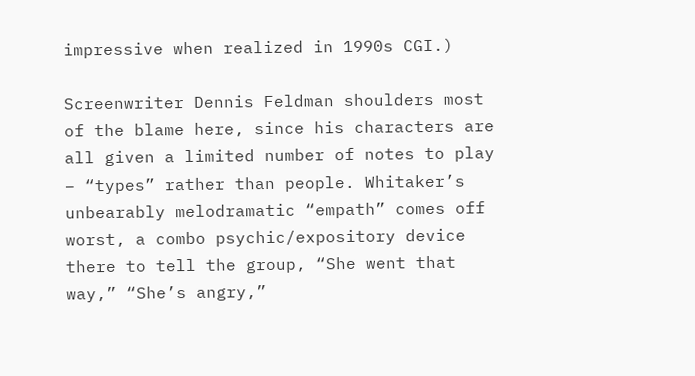impressive when realized in 1990s CGI.)

Screenwriter Dennis Feldman shoulders most of the blame here, since his characters are all given a limited number of notes to play – “types” rather than people. Whitaker’s unbearably melodramatic “empath” comes off worst, a combo psychic/expository device there to tell the group, “She went that way,” “She’s angry,”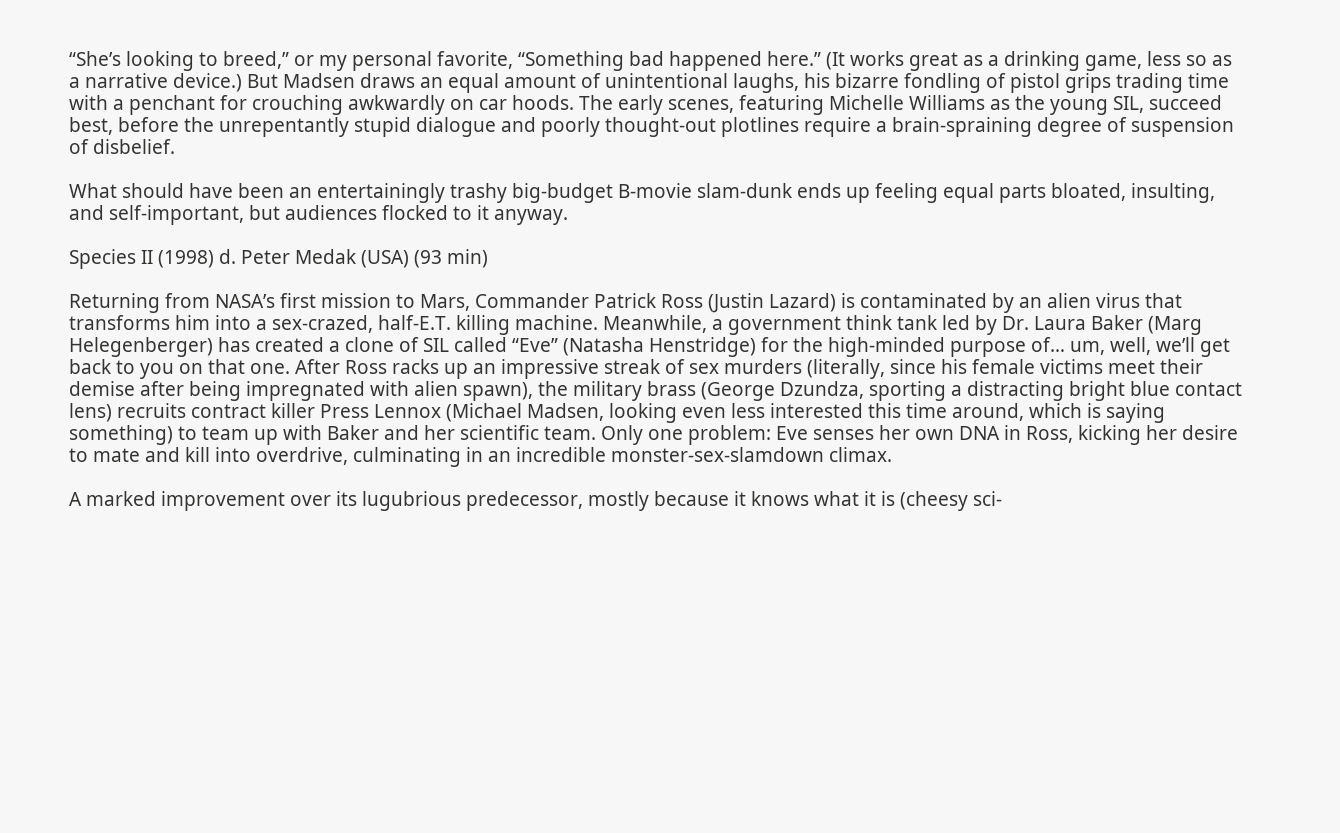“She’s looking to breed,” or my personal favorite, “Something bad happened here.” (It works great as a drinking game, less so as a narrative device.) But Madsen draws an equal amount of unintentional laughs, his bizarre fondling of pistol grips trading time with a penchant for crouching awkwardly on car hoods. The early scenes, featuring Michelle Williams as the young SIL, succeed best, before the unrepentantly stupid dialogue and poorly thought-out plotlines require a brain-spraining degree of suspension of disbelief.

What should have been an entertainingly trashy big-budget B-movie slam-dunk ends up feeling equal parts bloated, insulting, and self-important, but audiences flocked to it anyway.

Species II (1998) d. Peter Medak (USA) (93 min)

Returning from NASA’s first mission to Mars, Commander Patrick Ross (Justin Lazard) is contaminated by an alien virus that transforms him into a sex-crazed, half-E.T. killing machine. Meanwhile, a government think tank led by Dr. Laura Baker (Marg Helegenberger) has created a clone of SIL called “Eve” (Natasha Henstridge) for the high-minded purpose of… um, well, we’ll get back to you on that one. After Ross racks up an impressive streak of sex murders (literally, since his female victims meet their demise after being impregnated with alien spawn), the military brass (George Dzundza, sporting a distracting bright blue contact lens) recruits contract killer Press Lennox (Michael Madsen, looking even less interested this time around, which is saying something) to team up with Baker and her scientific team. Only one problem: Eve senses her own DNA in Ross, kicking her desire to mate and kill into overdrive, culminating in an incredible monster-sex-slamdown climax.

A marked improvement over its lugubrious predecessor, mostly because it knows what it is (cheesy sci-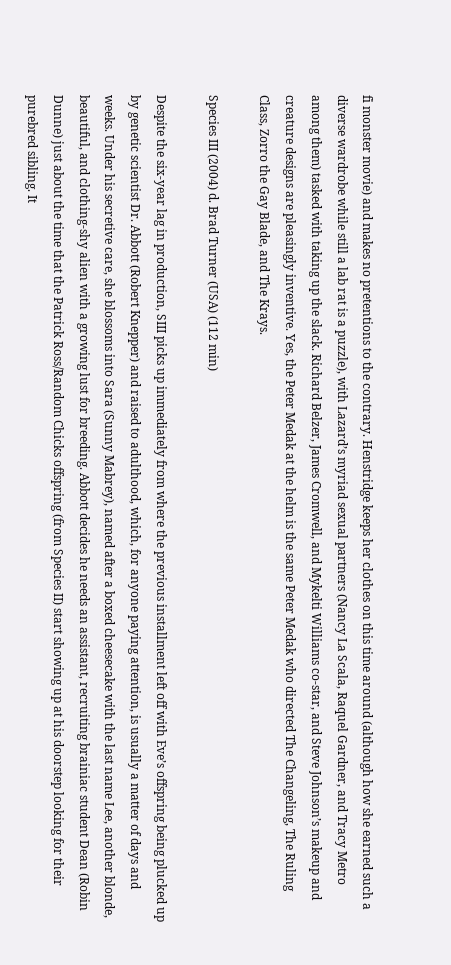fi monster movie) and makes no pretentions to the contrary. Henstridge keeps her clothes on this time around (although how she earned such a diverse wardrobe while still a lab rat is a puzzle), with Lazard’s myriad sexual partners (Nancy La Scala, Raquel Gardner, and Tracy Metro among them) tasked with taking up the slack. Richard Belzer, James Cromwell, and Mykelti Williams co-star, and Steve Johnson’s makeup and creature designs are pleasingly inventive. Yes, the Peter Medak at the helm is the same Peter Medak who directed The Changeling, The Ruling Class, Zorro the Gay Blade, and The Krays.

Species III (2004) d. Brad Turner (USA) (112 min)

Despite the six-year lag in production, SIII picks up immediately from where the previous installment left off with Eve’s offspring being plucked up by genetic scientist Dr. Abbott (Robert Knepper) and raised to adulthood, which, for anyone paying attention, is usually a matter of days and weeks. Under his secretive care, she blossoms into Sara (Sunny Mabrey), named after a boxed cheesecake with the last name Lee, another blonde, beautiful, and clothing-shy alien with a growing lust for breeding. Abbott decides he needs an assistant, recruiting brainiac student Dean (Robin Dunne) just about the time that the Patrick Ross/Random Chicks offspring (from Species II) start showing up at his doorstep looking for their purebred sibling. It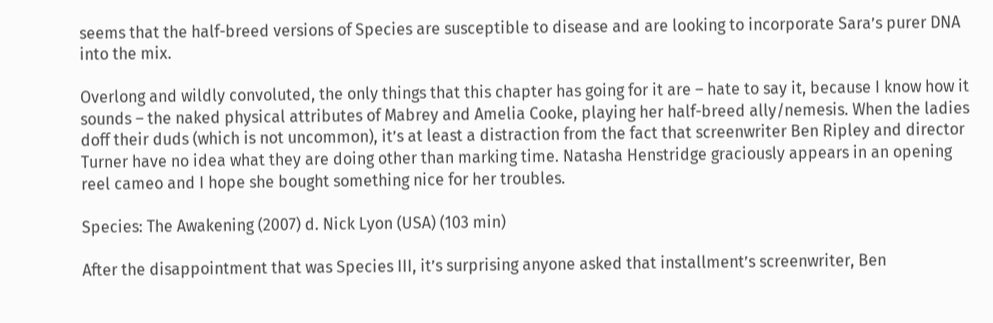seems that the half-breed versions of Species are susceptible to disease and are looking to incorporate Sara’s purer DNA into the mix.

Overlong and wildly convoluted, the only things that this chapter has going for it are – hate to say it, because I know how it sounds – the naked physical attributes of Mabrey and Amelia Cooke, playing her half-breed ally/nemesis. When the ladies doff their duds (which is not uncommon), it’s at least a distraction from the fact that screenwriter Ben Ripley and director Turner have no idea what they are doing other than marking time. Natasha Henstridge graciously appears in an opening reel cameo and I hope she bought something nice for her troubles.

Species: The Awakening (2007) d. Nick Lyon (USA) (103 min)

After the disappointment that was Species III, it’s surprising anyone asked that installment’s screenwriter, Ben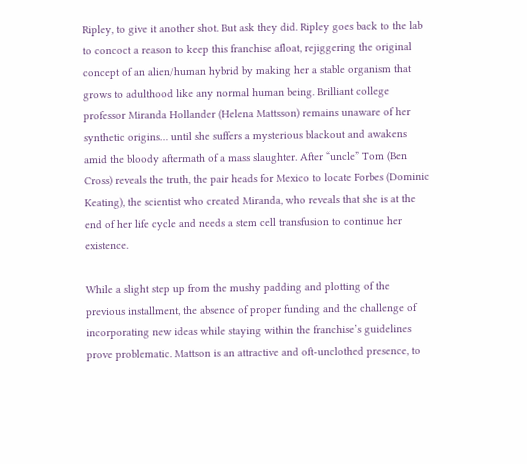Ripley, to give it another shot. But ask they did. Ripley goes back to the lab to concoct a reason to keep this franchise afloat, rejiggering the original concept of an alien/human hybrid by making her a stable organism that grows to adulthood like any normal human being. Brilliant college professor Miranda Hollander (Helena Mattsson) remains unaware of her synthetic origins… until she suffers a mysterious blackout and awakens amid the bloody aftermath of a mass slaughter. After “uncle” Tom (Ben Cross) reveals the truth, the pair heads for Mexico to locate Forbes (Dominic Keating), the scientist who created Miranda, who reveals that she is at the end of her life cycle and needs a stem cell transfusion to continue her existence.

While a slight step up from the mushy padding and plotting of the previous installment, the absence of proper funding and the challenge of incorporating new ideas while staying within the franchise’s guidelines prove problematic. Mattson is an attractive and oft-unclothed presence, to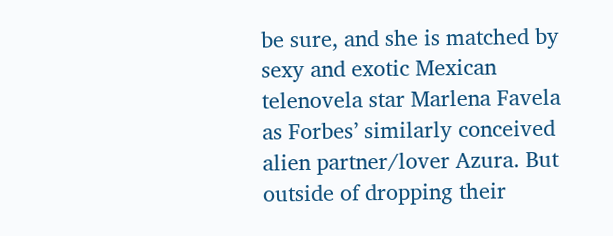be sure, and she is matched by sexy and exotic Mexican telenovela star Marlena Favela as Forbes’ similarly conceived alien partner/lover Azura. But outside of dropping their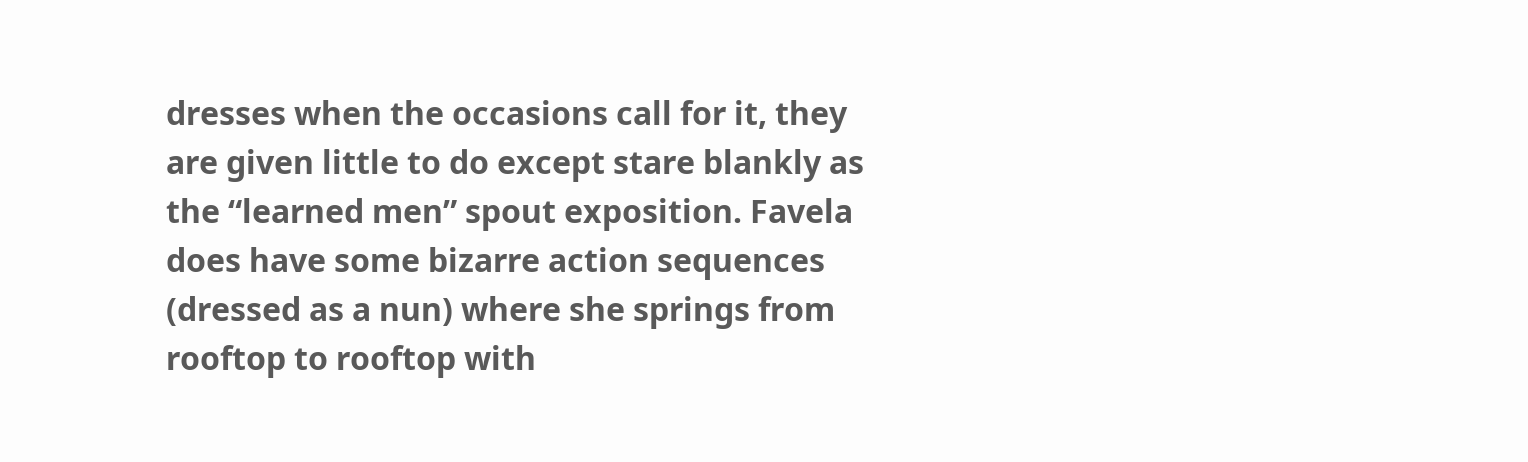dresses when the occasions call for it, they are given little to do except stare blankly as the “learned men” spout exposition. Favela does have some bizarre action sequences (dressed as a nun) where she springs from rooftop to rooftop with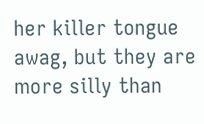her killer tongue awag, but they are more silly than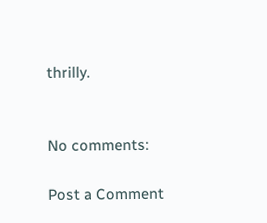thrilly.


No comments:

Post a Comment